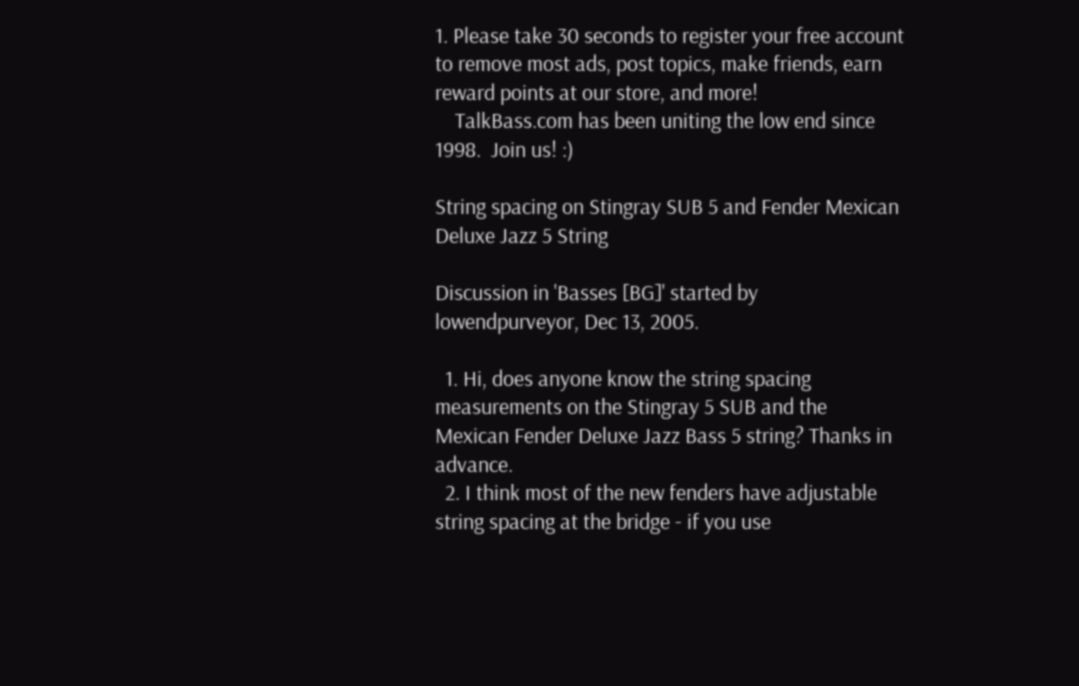1. Please take 30 seconds to register your free account to remove most ads, post topics, make friends, earn reward points at our store, and more!
    TalkBass.com has been uniting the low end since 1998.  Join us! :)

String spacing on Stingray SUB 5 and Fender Mexican Deluxe Jazz 5 String

Discussion in 'Basses [BG]' started by lowendpurveyor, Dec 13, 2005.

  1. Hi, does anyone know the string spacing measurements on the Stingray 5 SUB and the Mexican Fender Deluxe Jazz Bass 5 string? Thanks in advance.
  2. I think most of the new fenders have adjustable string spacing at the bridge - if you use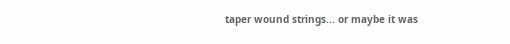taper wound strings... or maybe it was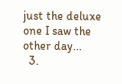just the deluxe one I saw the other day...
  3.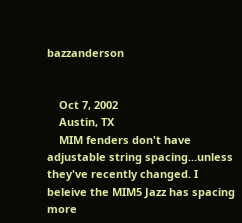bazzanderson


    Oct 7, 2002
    Austin, TX
    MIM fenders don't have adjustable string spacing...unless they've recently changed. I beleive the MIM5 Jazz has spacing more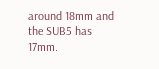around 18mm and the SUB5 has 17mm.